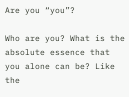Are you “you”?

Who are you? What is the absolute essence that you alone can be? Like the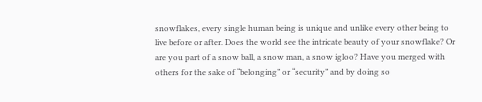snowflakes, every single human being is unique and unlike every other being to live before or after. Does the world see the intricate beauty of your snowflake? Or are you part of a snow ball, a snow man, a snow igloo? Have you merged with others for the sake of “belonging” or “security” and by doing so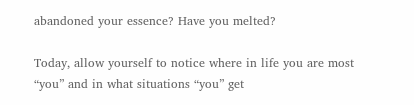abandoned your essence? Have you melted?

Today, allow yourself to notice where in life you are most “you” and in what situations “you” get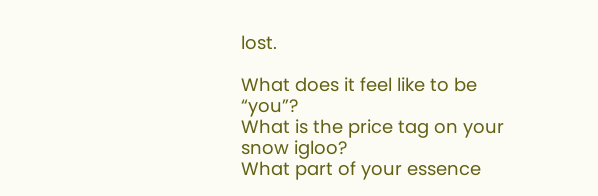lost.

What does it feel like to be “you”?
What is the price tag on your snow igloo?
What part of your essence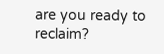are you ready to reclaim?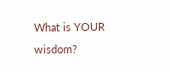What is YOUR wisdom?